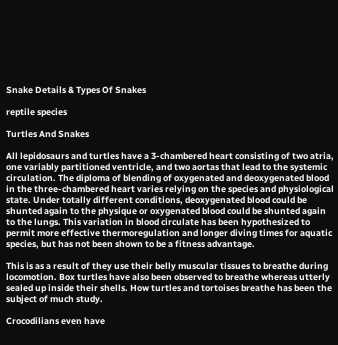Snake Details & Types Of Snakes

reptile species

Turtles And Snakes

All lepidosaurs and turtles have a 3-chambered heart consisting of two atria, one variably partitioned ventricle, and two aortas that lead to the systemic circulation. The diploma of blending of oxygenated and deoxygenated blood in the three-chambered heart varies relying on the species and physiological state. Under totally different conditions, deoxygenated blood could be shunted again to the physique or oxygenated blood could be shunted again to the lungs. This variation in blood circulate has been hypothesized to permit more effective thermoregulation and longer diving times for aquatic species, but has not been shown to be a fitness advantage.

This is as a result of they use their belly muscular tissues to breathe during locomotion. Box turtles have also been observed to breathe whereas utterly sealed up inside their shells. How turtles and tortoises breathe has been the subject of much study.

Crocodilians even have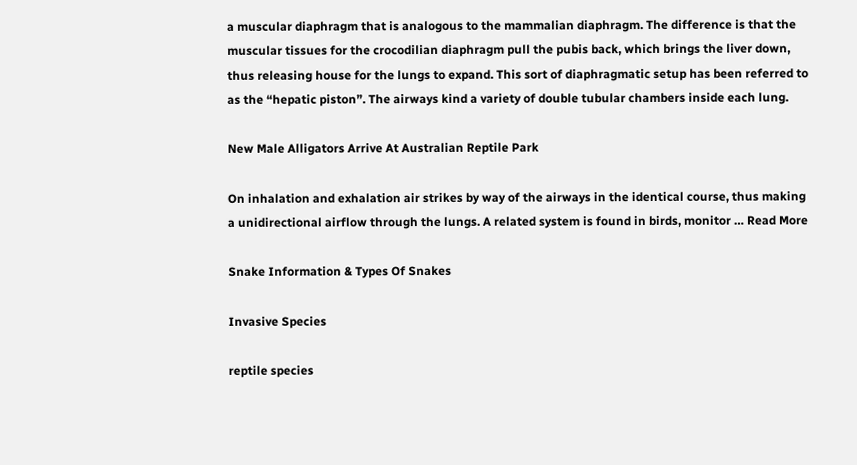a muscular diaphragm that is analogous to the mammalian diaphragm. The difference is that the muscular tissues for the crocodilian diaphragm pull the pubis back, which brings the liver down, thus releasing house for the lungs to expand. This sort of diaphragmatic setup has been referred to as the “hepatic piston”. The airways kind a variety of double tubular chambers inside each lung.

New Male Alligators Arrive At Australian Reptile Park

On inhalation and exhalation air strikes by way of the airways in the identical course, thus making a unidirectional airflow through the lungs. A related system is found in birds, monitor … Read More

Snake Information & Types Of Snakes

Invasive Species

reptile species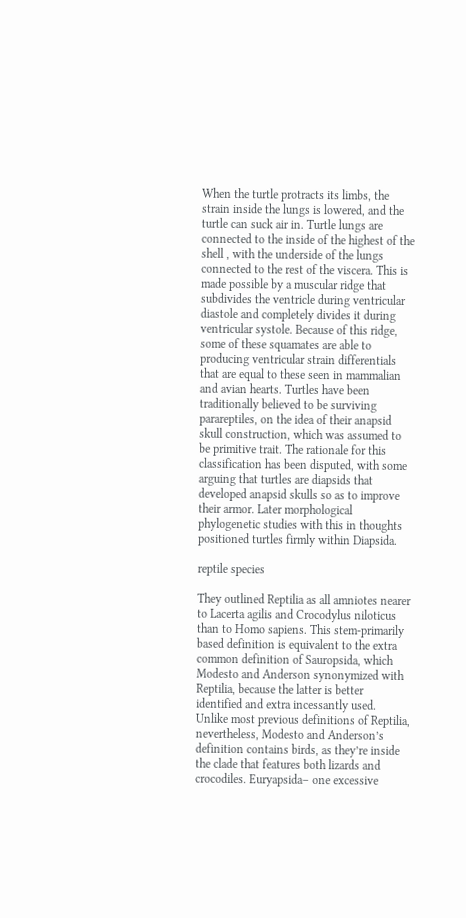When the turtle protracts its limbs, the strain inside the lungs is lowered, and the turtle can suck air in. Turtle lungs are connected to the inside of the highest of the shell , with the underside of the lungs connected to the rest of the viscera. This is made possible by a muscular ridge that subdivides the ventricle during ventricular diastole and completely divides it during ventricular systole. Because of this ridge, some of these squamates are able to producing ventricular strain differentials that are equal to these seen in mammalian and avian hearts. Turtles have been traditionally believed to be surviving parareptiles, on the idea of their anapsid skull construction, which was assumed to be primitive trait. The rationale for this classification has been disputed, with some arguing that turtles are diapsids that developed anapsid skulls so as to improve their armor. Later morphological phylogenetic studies with this in thoughts positioned turtles firmly within Diapsida.

reptile species

They outlined Reptilia as all amniotes nearer to Lacerta agilis and Crocodylus niloticus than to Homo sapiens. This stem-primarily based definition is equivalent to the extra common definition of Sauropsida, which Modesto and Anderson synonymized with Reptilia, because the latter is better identified and extra incessantly used. Unlike most previous definitions of Reptilia, nevertheless, Modesto and Anderson’s definition contains birds, as they’re inside the clade that features both lizards and crocodiles. Euryapsida– one excessive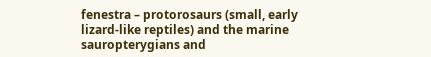fenestra – protorosaurs (small, early lizard-like reptiles) and the marine sauropterygians and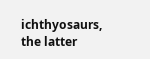ichthyosaurs, the latter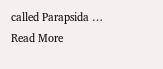called Parapsida … Read More